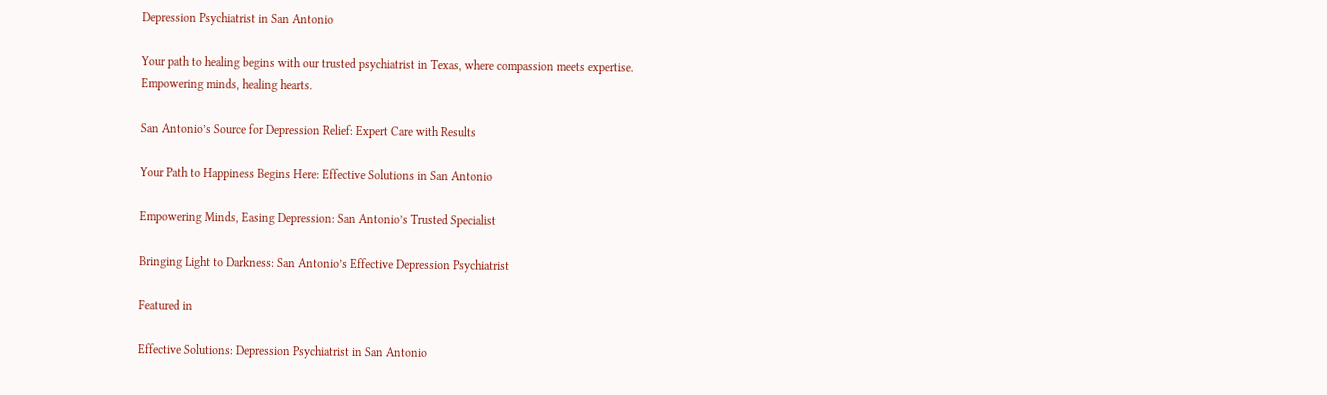Depression Psychiatrist in San Antonio

Your path to healing begins with our trusted psychiatrist in Texas, where compassion meets expertise. Empowering minds, healing hearts.

San Antonio’s Source for Depression Relief: Expert Care with Results

Your Path to Happiness Begins Here: Effective Solutions in San Antonio

Empowering Minds, Easing Depression: San Antonio’s Trusted Specialist

Bringing Light to Darkness: San Antonio’s Effective Depression Psychiatrist

Featured in

Effective Solutions: Depression Psychiatrist in San Antonio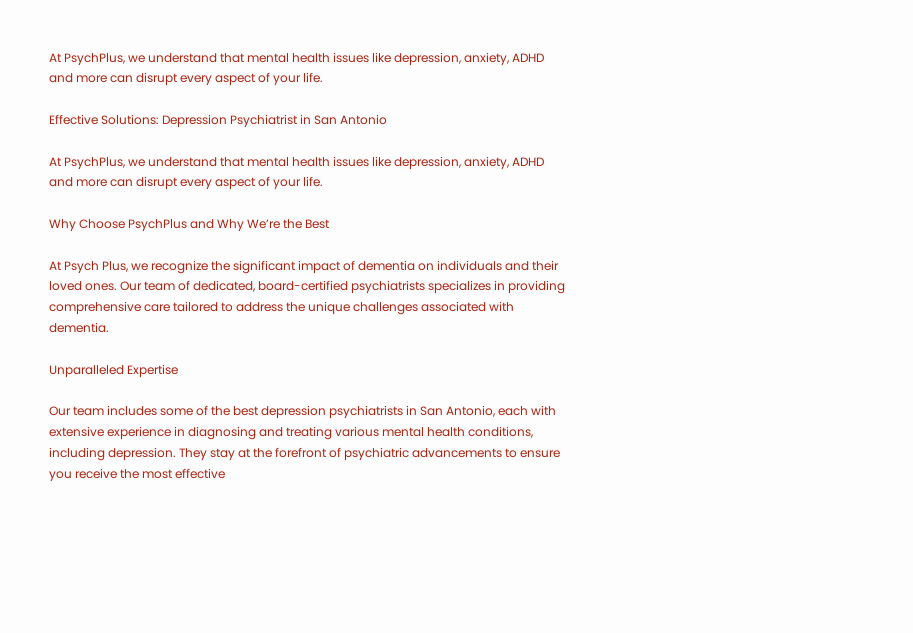At PsychPlus, we understand that mental health issues like depression, anxiety, ADHD and more can disrupt every aspect of your life.

Effective Solutions: Depression Psychiatrist in San Antonio

At PsychPlus, we understand that mental health issues like depression, anxiety, ADHD and more can disrupt every aspect of your life.

Why Choose PsychPlus and Why We’re the Best

At Psych Plus, we recognize the significant impact of dementia on individuals and their loved ones. Our team of dedicated, board-certified psychiatrists specializes in providing comprehensive care tailored to address the unique challenges associated with dementia.

Unparalleled Expertise

Our team includes some of the best depression psychiatrists in San Antonio, each with extensive experience in diagnosing and treating various mental health conditions, including depression. They stay at the forefront of psychiatric advancements to ensure you receive the most effective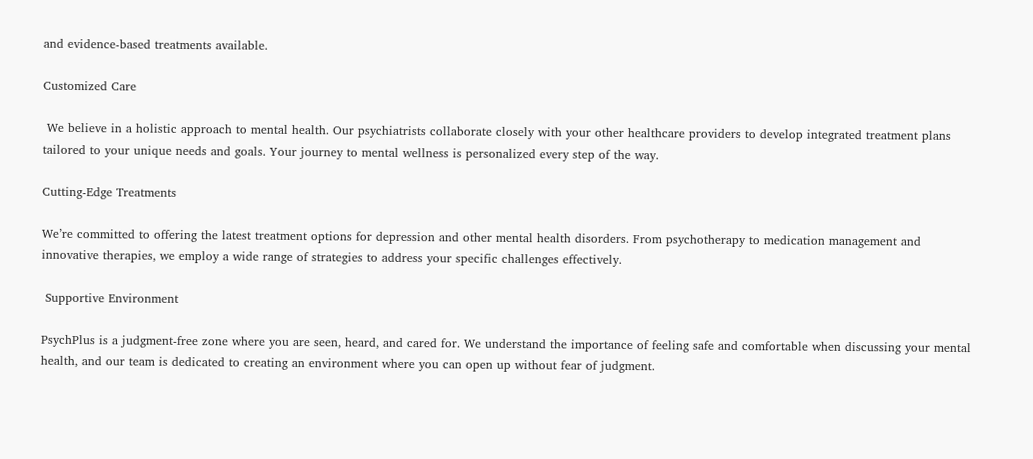and evidence-based treatments available.

Customized Care

 We believe in a holistic approach to mental health. Our psychiatrists collaborate closely with your other healthcare providers to develop integrated treatment plans tailored to your unique needs and goals. Your journey to mental wellness is personalized every step of the way.

Cutting-Edge Treatments

We’re committed to offering the latest treatment options for depression and other mental health disorders. From psychotherapy to medication management and innovative therapies, we employ a wide range of strategies to address your specific challenges effectively.

 Supportive Environment

PsychPlus is a judgment-free zone where you are seen, heard, and cared for. We understand the importance of feeling safe and comfortable when discussing your mental health, and our team is dedicated to creating an environment where you can open up without fear of judgment.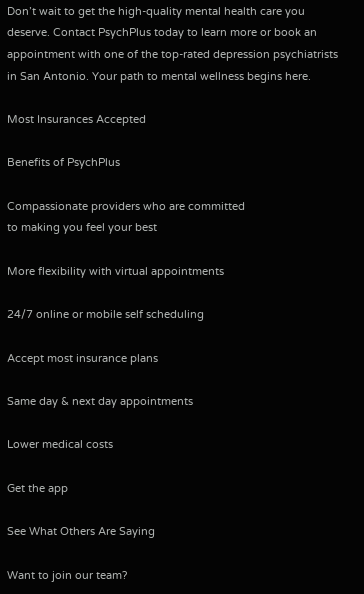Don’t wait to get the high-quality mental health care you deserve. Contact PsychPlus today to learn more or book an appointment with one of the top-rated depression psychiatrists in San Antonio. Your path to mental wellness begins here.

Most Insurances Accepted

Benefits of PsychPlus

Compassionate providers who are committed
to making you feel your best

More flexibility with virtual appointments

24/7 online or mobile self scheduling

Accept most insurance plans

Same day & next day appointments

Lower medical costs

Get the app

See What Others Are Saying

Want to join our team?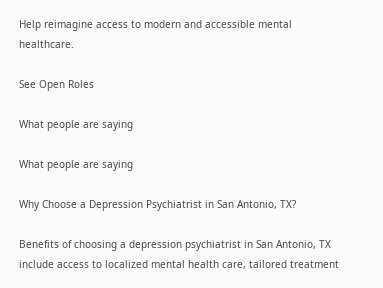Help reimagine access to modern and accessible mental healthcare.

See Open Roles

What people are saying

What people are saying

Why Choose a Depression Psychiatrist in San Antonio, TX?

Benefits of choosing a depression psychiatrist in San Antonio, TX include access to localized mental health care, tailored treatment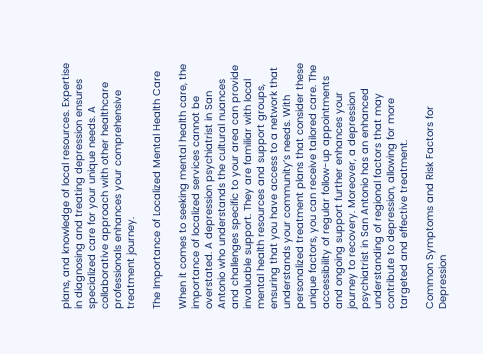plans, and knowledge of local resources. Expertise in diagnosing and treating depression ensures specialized care for your unique needs. A collaborative approach with other healthcare professionals enhances your comprehensive treatment journey.

The Importance of Localized Mental Health Care

When it comes to seeking mental health care, the importance of localized services cannot be overstated. A depression psychiatrist in San Antonio who understands the cultural nuances and challenges specific to your area can provide invaluable support. They are familiar with local mental health resources and support groups, ensuring that you have access to a network that understands your community’s needs. With personalized treatment plans that consider these unique factors, you can receive tailored care. The accessibility of regular follow-up appointments and ongoing support further enhances your journey to recovery. Moreover, a depression psychiatrist in San Antonio has an enhanced understanding of regional factors that may contribute to depression, allowing for more targeted and effective treatment.

Common Symptoms and Risk Factors for Depression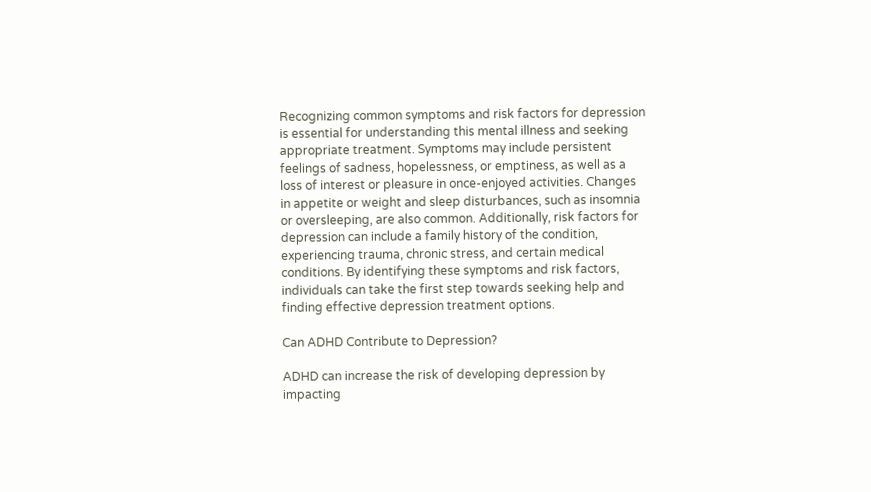Recognizing common symptoms and risk factors for depression is essential for understanding this mental illness and seeking appropriate treatment. Symptoms may include persistent feelings of sadness, hopelessness, or emptiness, as well as a loss of interest or pleasure in once-enjoyed activities. Changes in appetite or weight and sleep disturbances, such as insomnia or oversleeping, are also common. Additionally, risk factors for depression can include a family history of the condition, experiencing trauma, chronic stress, and certain medical conditions. By identifying these symptoms and risk factors, individuals can take the first step towards seeking help and finding effective depression treatment options.

Can ADHD Contribute to Depression?

ADHD can increase the risk of developing depression by impacting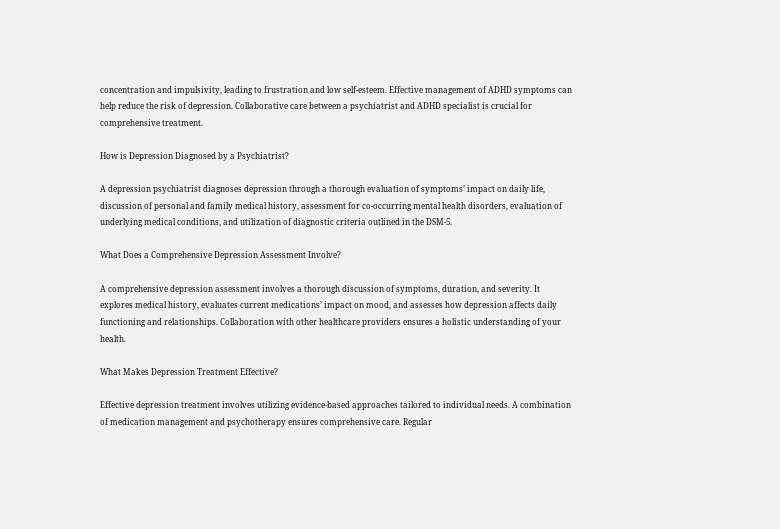concentration and impulsivity, leading to frustration and low self-esteem. Effective management of ADHD symptoms can help reduce the risk of depression. Collaborative care between a psychiatrist and ADHD specialist is crucial for comprehensive treatment.

How is Depression Diagnosed by a Psychiatrist?

A depression psychiatrist diagnoses depression through a thorough evaluation of symptoms’ impact on daily life, discussion of personal and family medical history, assessment for co-occurring mental health disorders, evaluation of underlying medical conditions, and utilization of diagnostic criteria outlined in the DSM-5.

What Does a Comprehensive Depression Assessment Involve?

A comprehensive depression assessment involves a thorough discussion of symptoms, duration, and severity. It explores medical history, evaluates current medications’ impact on mood, and assesses how depression affects daily functioning and relationships. Collaboration with other healthcare providers ensures a holistic understanding of your health.

What Makes Depression Treatment Effective?

Effective depression treatment involves utilizing evidence-based approaches tailored to individual needs. A combination of medication management and psychotherapy ensures comprehensive care. Regular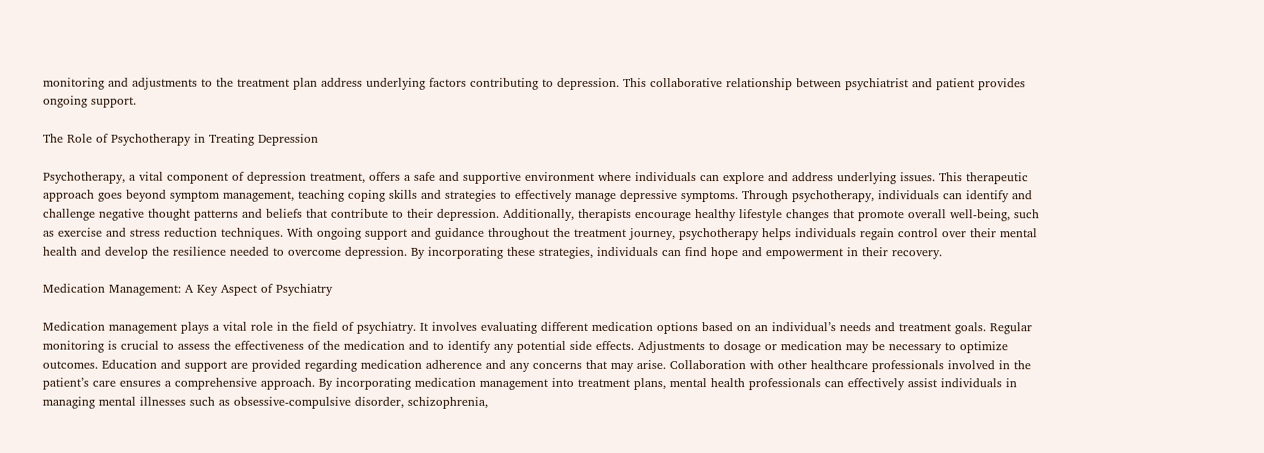monitoring and adjustments to the treatment plan address underlying factors contributing to depression. This collaborative relationship between psychiatrist and patient provides ongoing support.

The Role of Psychotherapy in Treating Depression

Psychotherapy, a vital component of depression treatment, offers a safe and supportive environment where individuals can explore and address underlying issues. This therapeutic approach goes beyond symptom management, teaching coping skills and strategies to effectively manage depressive symptoms. Through psychotherapy, individuals can identify and challenge negative thought patterns and beliefs that contribute to their depression. Additionally, therapists encourage healthy lifestyle changes that promote overall well-being, such as exercise and stress reduction techniques. With ongoing support and guidance throughout the treatment journey, psychotherapy helps individuals regain control over their mental health and develop the resilience needed to overcome depression. By incorporating these strategies, individuals can find hope and empowerment in their recovery.

Medication Management: A Key Aspect of Psychiatry

Medication management plays a vital role in the field of psychiatry. It involves evaluating different medication options based on an individual’s needs and treatment goals. Regular monitoring is crucial to assess the effectiveness of the medication and to identify any potential side effects. Adjustments to dosage or medication may be necessary to optimize outcomes. Education and support are provided regarding medication adherence and any concerns that may arise. Collaboration with other healthcare professionals involved in the patient’s care ensures a comprehensive approach. By incorporating medication management into treatment plans, mental health professionals can effectively assist individuals in managing mental illnesses such as obsessive-compulsive disorder, schizophrenia,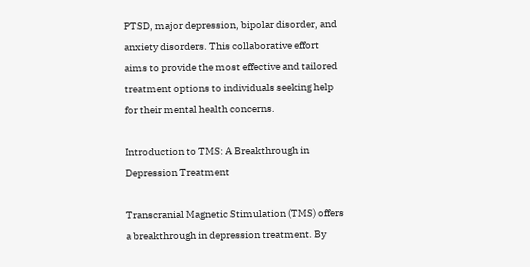PTSD, major depression, bipolar disorder, and anxiety disorders. This collaborative effort aims to provide the most effective and tailored treatment options to individuals seeking help for their mental health concerns.

Introduction to TMS: A Breakthrough in Depression Treatment

Transcranial Magnetic Stimulation (TMS) offers a breakthrough in depression treatment. By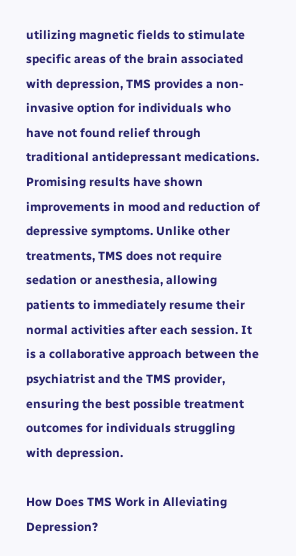utilizing magnetic fields to stimulate specific areas of the brain associated with depression, TMS provides a non-invasive option for individuals who have not found relief through traditional antidepressant medications. Promising results have shown improvements in mood and reduction of depressive symptoms. Unlike other treatments, TMS does not require sedation or anesthesia, allowing patients to immediately resume their normal activities after each session. It is a collaborative approach between the psychiatrist and the TMS provider, ensuring the best possible treatment outcomes for individuals struggling with depression.

How Does TMS Work in Alleviating Depression?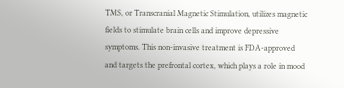TMS, or Transcranial Magnetic Stimulation, utilizes magnetic fields to stimulate brain cells and improve depressive symptoms. This non-invasive treatment is FDA-approved and targets the prefrontal cortex, which plays a role in mood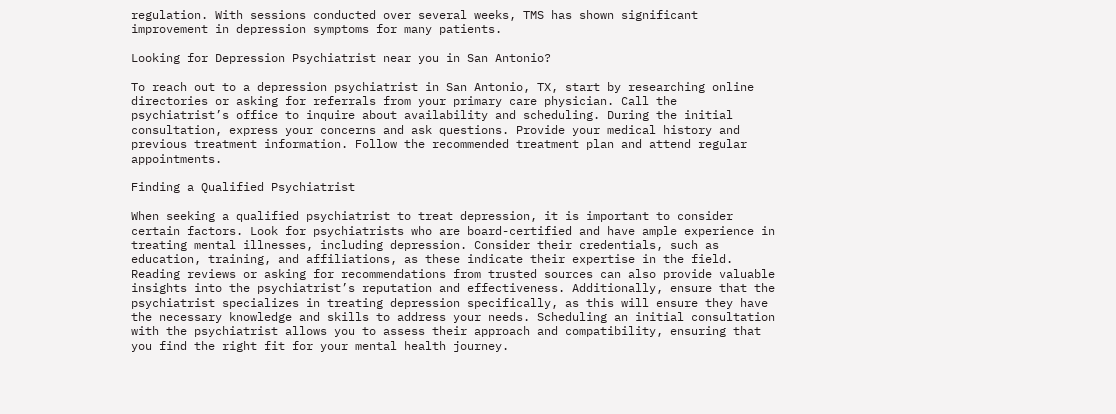regulation. With sessions conducted over several weeks, TMS has shown significant improvement in depression symptoms for many patients.

Looking for Depression Psychiatrist near you in San Antonio?

To reach out to a depression psychiatrist in San Antonio, TX, start by researching online directories or asking for referrals from your primary care physician. Call the psychiatrist’s office to inquire about availability and scheduling. During the initial consultation, express your concerns and ask questions. Provide your medical history and previous treatment information. Follow the recommended treatment plan and attend regular appointments.

Finding a Qualified Psychiatrist

When seeking a qualified psychiatrist to treat depression, it is important to consider certain factors. Look for psychiatrists who are board-certified and have ample experience in treating mental illnesses, including depression. Consider their credentials, such as education, training, and affiliations, as these indicate their expertise in the field. Reading reviews or asking for recommendations from trusted sources can also provide valuable insights into the psychiatrist’s reputation and effectiveness. Additionally, ensure that the psychiatrist specializes in treating depression specifically, as this will ensure they have the necessary knowledge and skills to address your needs. Scheduling an initial consultation with the psychiatrist allows you to assess their approach and compatibility, ensuring that you find the right fit for your mental health journey.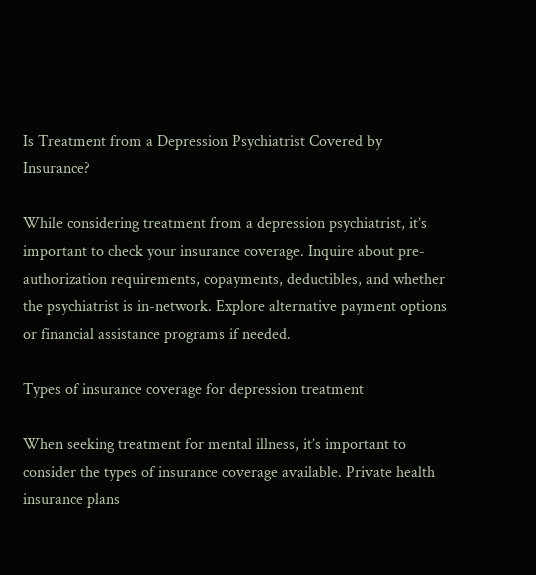Is Treatment from a Depression Psychiatrist Covered by Insurance?

While considering treatment from a depression psychiatrist, it’s important to check your insurance coverage. Inquire about pre-authorization requirements, copayments, deductibles, and whether the psychiatrist is in-network. Explore alternative payment options or financial assistance programs if needed.

Types of insurance coverage for depression treatment

When seeking treatment for mental illness, it’s important to consider the types of insurance coverage available. Private health insurance plans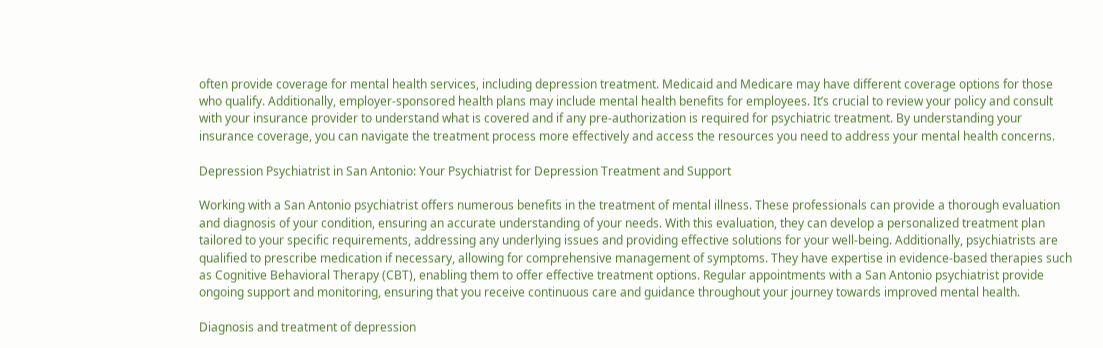often provide coverage for mental health services, including depression treatment. Medicaid and Medicare may have different coverage options for those who qualify. Additionally, employer-sponsored health plans may include mental health benefits for employees. It’s crucial to review your policy and consult with your insurance provider to understand what is covered and if any pre-authorization is required for psychiatric treatment. By understanding your insurance coverage, you can navigate the treatment process more effectively and access the resources you need to address your mental health concerns.

Depression Psychiatrist in San Antonio: Your Psychiatrist for Depression Treatment and Support

Working with a San Antonio psychiatrist offers numerous benefits in the treatment of mental illness. These professionals can provide a thorough evaluation and diagnosis of your condition, ensuring an accurate understanding of your needs. With this evaluation, they can develop a personalized treatment plan tailored to your specific requirements, addressing any underlying issues and providing effective solutions for your well-being. Additionally, psychiatrists are qualified to prescribe medication if necessary, allowing for comprehensive management of symptoms. They have expertise in evidence-based therapies such as Cognitive Behavioral Therapy (CBT), enabling them to offer effective treatment options. Regular appointments with a San Antonio psychiatrist provide ongoing support and monitoring, ensuring that you receive continuous care and guidance throughout your journey towards improved mental health.

Diagnosis and treatment of depression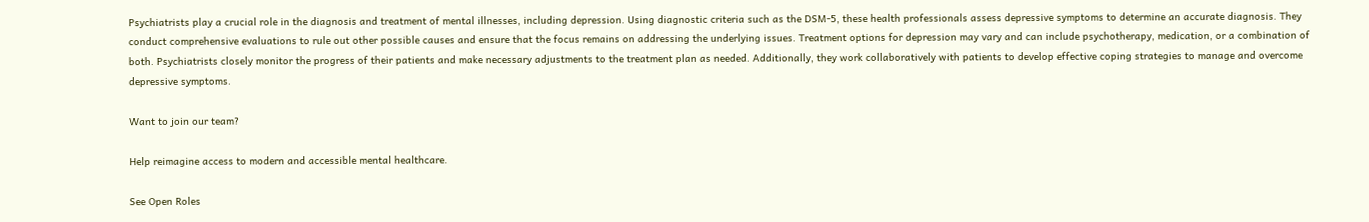Psychiatrists play a crucial role in the diagnosis and treatment of mental illnesses, including depression. Using diagnostic criteria such as the DSM-5, these health professionals assess depressive symptoms to determine an accurate diagnosis. They conduct comprehensive evaluations to rule out other possible causes and ensure that the focus remains on addressing the underlying issues. Treatment options for depression may vary and can include psychotherapy, medication, or a combination of both. Psychiatrists closely monitor the progress of their patients and make necessary adjustments to the treatment plan as needed. Additionally, they work collaboratively with patients to develop effective coping strategies to manage and overcome depressive symptoms.

Want to join our team?

Help reimagine access to modern and accessible mental healthcare.

See Open Roles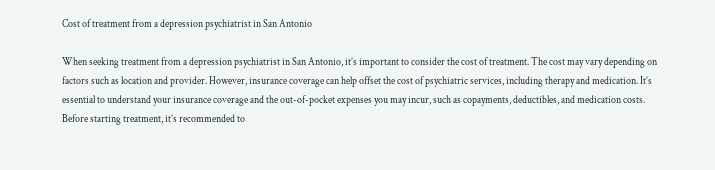Cost of treatment from a depression psychiatrist in San Antonio

When seeking treatment from a depression psychiatrist in San Antonio, it’s important to consider the cost of treatment. The cost may vary depending on factors such as location and provider. However, insurance coverage can help offset the cost of psychiatric services, including therapy and medication. It’s essential to understand your insurance coverage and the out-of-pocket expenses you may incur, such as copayments, deductibles, and medication costs. Before starting treatment, it’s recommended to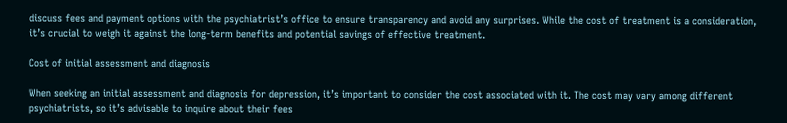discuss fees and payment options with the psychiatrist’s office to ensure transparency and avoid any surprises. While the cost of treatment is a consideration, it’s crucial to weigh it against the long-term benefits and potential savings of effective treatment.

Cost of initial assessment and diagnosis

When seeking an initial assessment and diagnosis for depression, it’s important to consider the cost associated with it. The cost may vary among different psychiatrists, so it’s advisable to inquire about their fees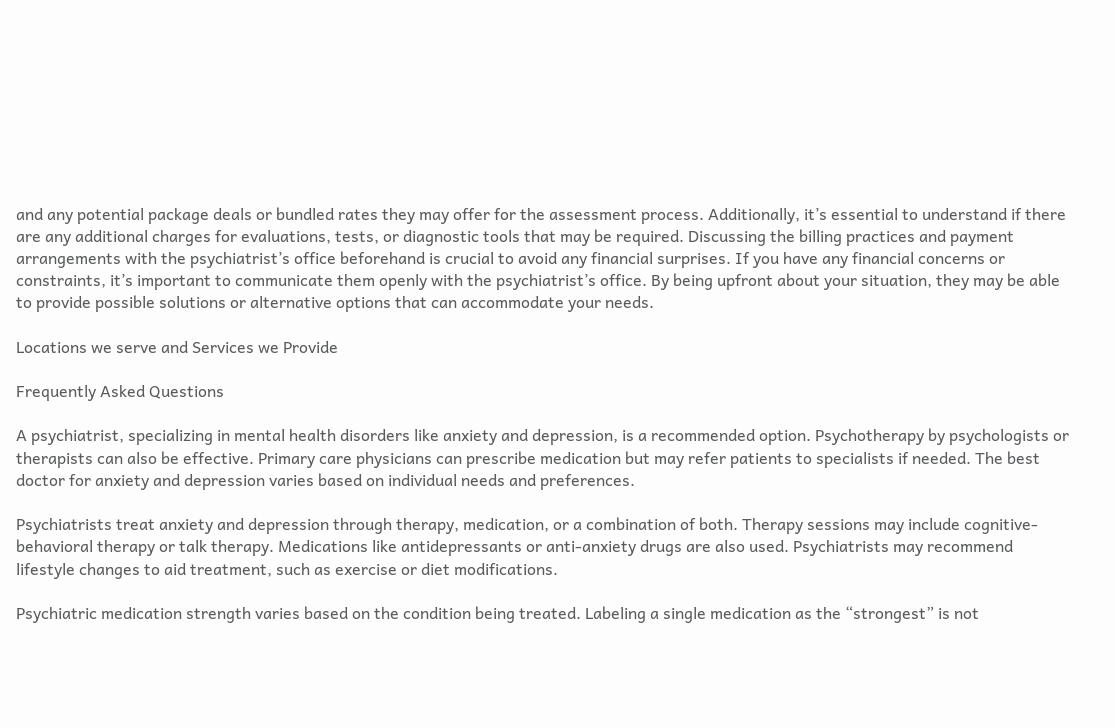and any potential package deals or bundled rates they may offer for the assessment process. Additionally, it’s essential to understand if there are any additional charges for evaluations, tests, or diagnostic tools that may be required. Discussing the billing practices and payment arrangements with the psychiatrist’s office beforehand is crucial to avoid any financial surprises. If you have any financial concerns or constraints, it’s important to communicate them openly with the psychiatrist’s office. By being upfront about your situation, they may be able to provide possible solutions or alternative options that can accommodate your needs.

Locations we serve and Services we Provide

Frequently Asked Questions

A psychiatrist, specializing in mental health disorders like anxiety and depression, is a recommended option. Psychotherapy by psychologists or therapists can also be effective. Primary care physicians can prescribe medication but may refer patients to specialists if needed. The best doctor for anxiety and depression varies based on individual needs and preferences.

Psychiatrists treat anxiety and depression through therapy, medication, or a combination of both. Therapy sessions may include cognitive-behavioral therapy or talk therapy. Medications like antidepressants or anti-anxiety drugs are also used. Psychiatrists may recommend lifestyle changes to aid treatment, such as exercise or diet modifications.

Psychiatric medication strength varies based on the condition being treated. Labeling a single medication as the “strongest” is not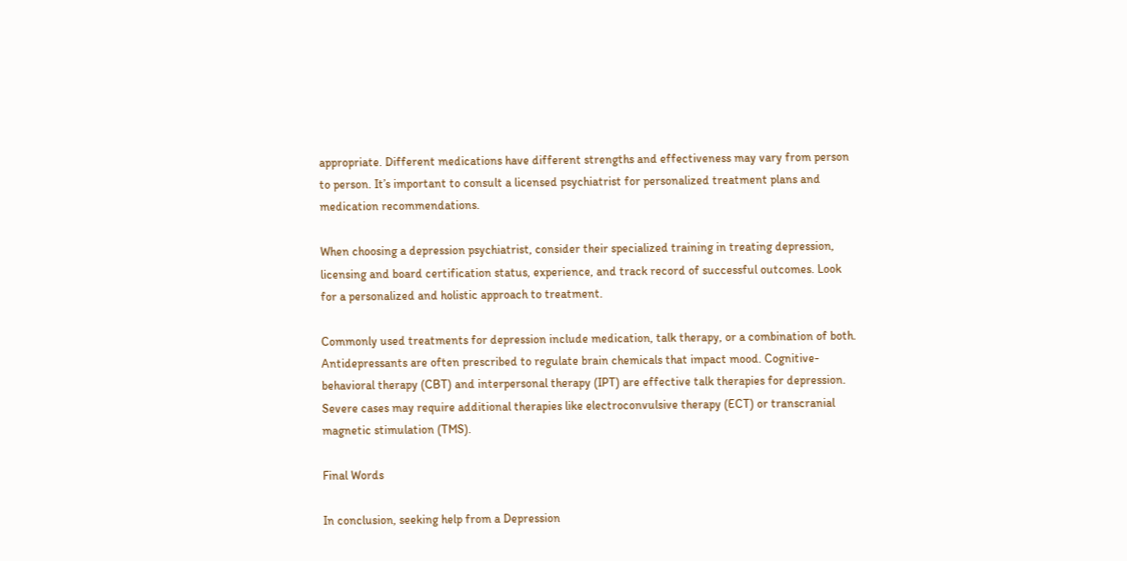appropriate. Different medications have different strengths and effectiveness may vary from person to person. It’s important to consult a licensed psychiatrist for personalized treatment plans and medication recommendations.

When choosing a depression psychiatrist, consider their specialized training in treating depression, licensing and board certification status, experience, and track record of successful outcomes. Look for a personalized and holistic approach to treatment.

Commonly used treatments for depression include medication, talk therapy, or a combination of both. Antidepressants are often prescribed to regulate brain chemicals that impact mood. Cognitive-behavioral therapy (CBT) and interpersonal therapy (IPT) are effective talk therapies for depression. Severe cases may require additional therapies like electroconvulsive therapy (ECT) or transcranial magnetic stimulation (TMS).

Final Words

In conclusion, seeking help from a Depression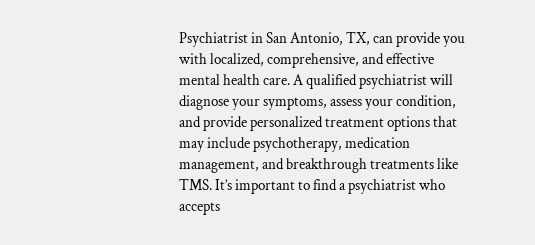Psychiatrist in San Antonio, TX, can provide you with localized, comprehensive, and effective mental health care. A qualified psychiatrist will diagnose your symptoms, assess your condition, and provide personalized treatment options that may include psychotherapy, medication management, and breakthrough treatments like TMS. It’s important to find a psychiatrist who accepts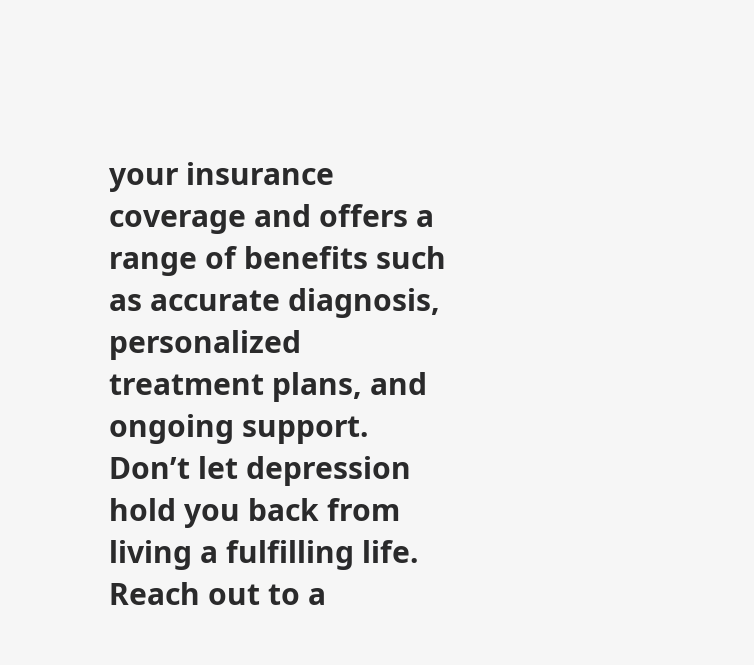your insurance coverage and offers a range of benefits such as accurate diagnosis, personalized treatment plans, and ongoing support. Don’t let depression hold you back from living a fulfilling life. Reach out to a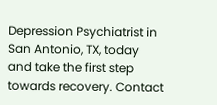Depression Psychiatrist in San Antonio, TX, today and take the first step towards recovery. Contact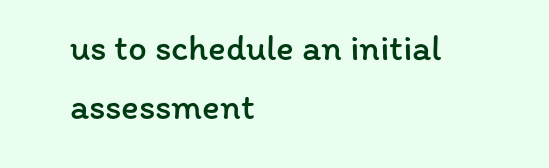us to schedule an initial assessment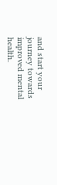and start your journey towards improved mental health.